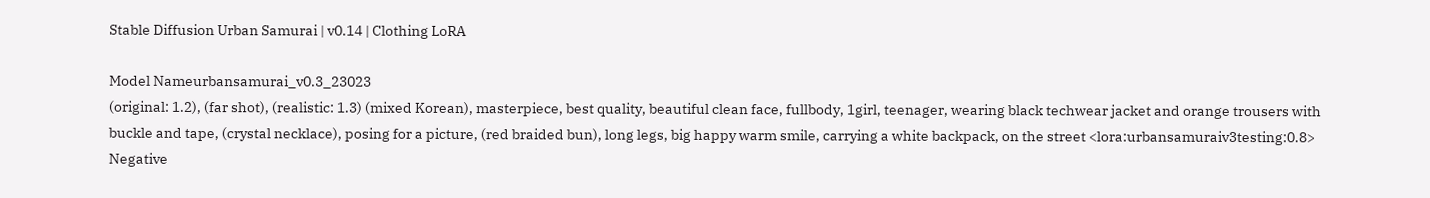Stable Diffusion Urban Samurai | v0.14 | Clothing LoRA

Model Nameurbansamurai_v0.3_23023
(original: 1.2), (far shot), (realistic: 1.3) (mixed Korean), masterpiece, best quality, beautiful clean face, fullbody, 1girl, teenager, wearing black techwear jacket and orange trousers with buckle and tape, (crystal necklace), posing for a picture, (red braided bun), long legs, big happy warm smile, carrying a white backpack, on the street <lora:urbansamuraiv3testing:0.8>
Negative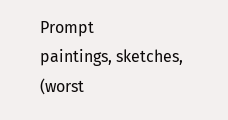Prompt
paintings, sketches, (worst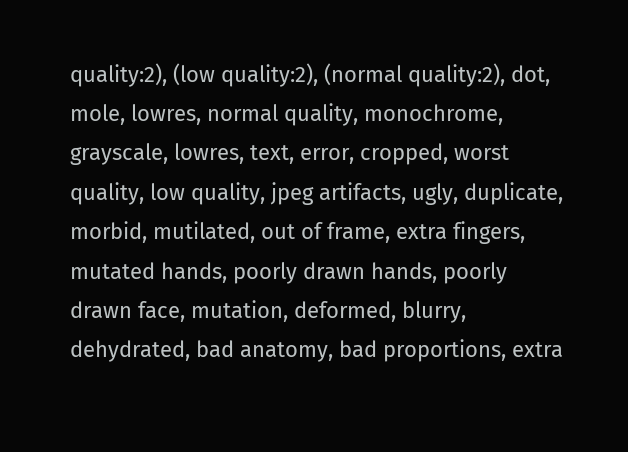quality:2), (low quality:2), (normal quality:2), dot, mole, lowres, normal quality, monochrome, grayscale, lowres, text, error, cropped, worst quality, low quality, jpeg artifacts, ugly, duplicate, morbid, mutilated, out of frame, extra fingers, mutated hands, poorly drawn hands, poorly drawn face, mutation, deformed, blurry, dehydrated, bad anatomy, bad proportions, extra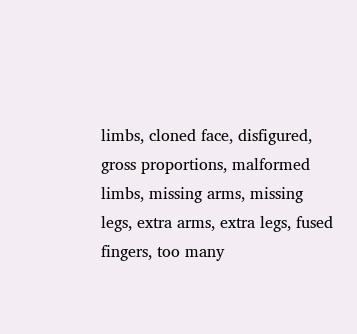limbs, cloned face, disfigured, gross proportions, malformed limbs, missing arms, missing legs, extra arms, extra legs, fused fingers, too many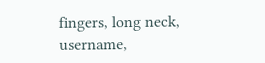fingers, long neck, username,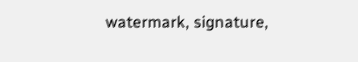watermark, signature,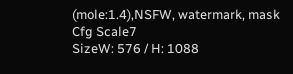(mole:1.4),NSFW, watermark, mask
Cfg Scale7
SizeW: 576 / H: 1088